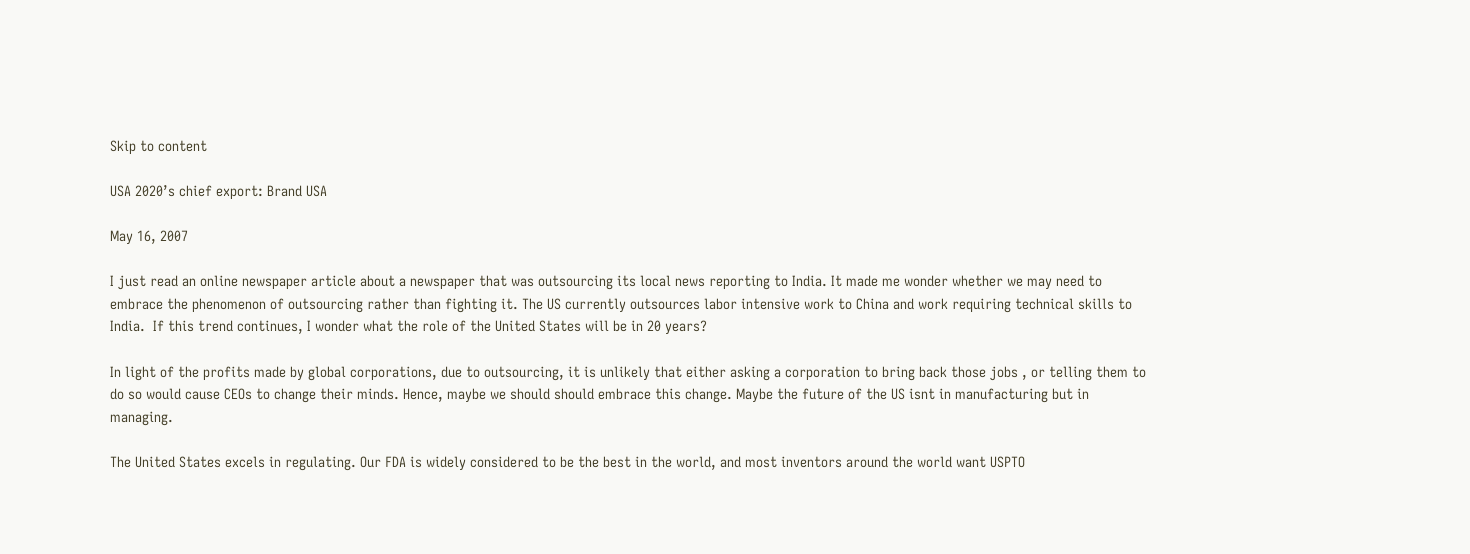Skip to content

USA 2020’s chief export: Brand USA

May 16, 2007

I just read an online newspaper article about a newspaper that was outsourcing its local news reporting to India. It made me wonder whether we may need to embrace the phenomenon of outsourcing rather than fighting it. The US currently outsources labor intensive work to China and work requiring technical skills to India.  If this trend continues, I wonder what the role of the United States will be in 20 years?

In light of the profits made by global corporations, due to outsourcing, it is unlikely that either asking a corporation to bring back those jobs , or telling them to do so would cause CEOs to change their minds. Hence, maybe we should should embrace this change. Maybe the future of the US isnt in manufacturing but in managing.

The United States excels in regulating. Our FDA is widely considered to be the best in the world, and most inventors around the world want USPTO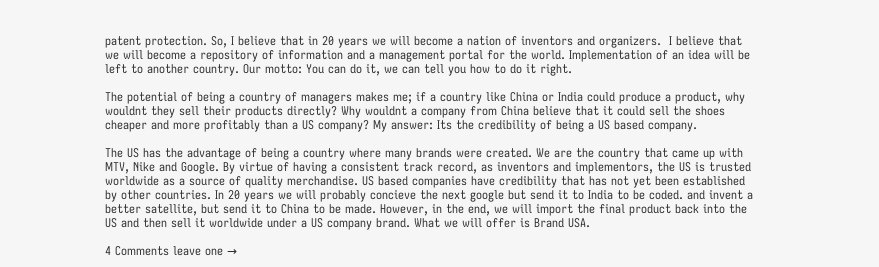patent protection. So, I believe that in 20 years we will become a nation of inventors and organizers.  I believe that we will become a repository of information and a management portal for the world. Implementation of an idea will be left to another country. Our motto: You can do it, we can tell you how to do it right.

The potential of being a country of managers makes me; if a country like China or India could produce a product, why wouldnt they sell their products directly? Why wouldnt a company from China believe that it could sell the shoes cheaper and more profitably than a US company? My answer: Its the credibility of being a US based company.

The US has the advantage of being a country where many brands were created. We are the country that came up with MTV, Nike and Google. By virtue of having a consistent track record, as inventors and implementors, the US is trusted worldwide as a source of quality merchandise. US based companies have credibility that has not yet been established by other countries. In 20 years we will probably concieve the next google but send it to India to be coded. and invent a better satellite, but send it to China to be made. However, in the end, we will import the final product back into the US and then sell it worldwide under a US company brand. What we will offer is Brand USA.

4 Comments leave one →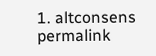1. altconsens permalink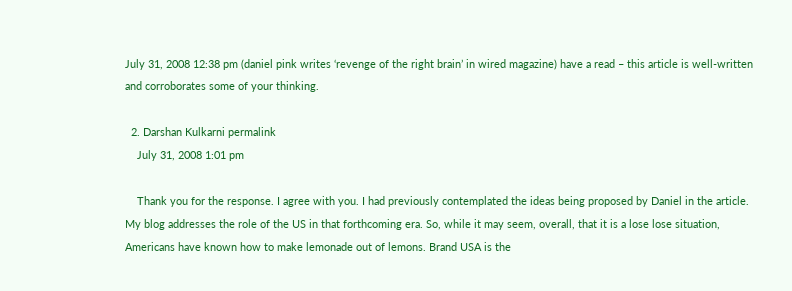July 31, 2008 12:38 pm (daniel pink writes ‘revenge of the right brain’ in wired magazine) have a read – this article is well-written and corroborates some of your thinking.

  2. Darshan Kulkarni permalink
    July 31, 2008 1:01 pm

    Thank you for the response. I agree with you. I had previously contemplated the ideas being proposed by Daniel in the article. My blog addresses the role of the US in that forthcoming era. So, while it may seem, overall, that it is a lose lose situation, Americans have known how to make lemonade out of lemons. Brand USA is the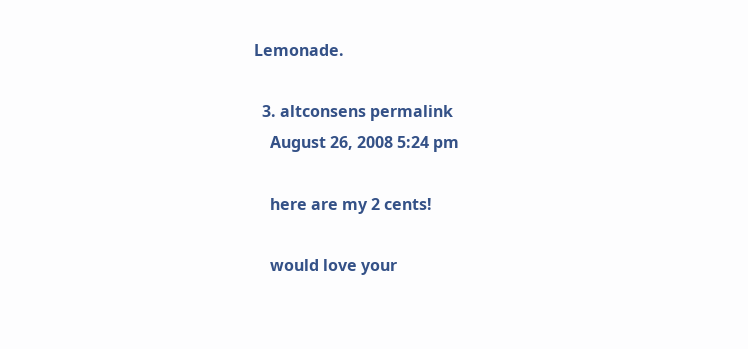Lemonade.

  3. altconsens permalink
    August 26, 2008 5:24 pm

    here are my 2 cents!

    would love your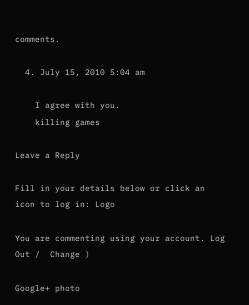comments.

  4. July 15, 2010 5:04 am

    I agree with you.
    killing games

Leave a Reply

Fill in your details below or click an icon to log in: Logo

You are commenting using your account. Log Out /  Change )

Google+ photo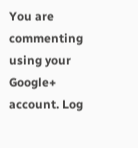You are commenting using your Google+ account. Log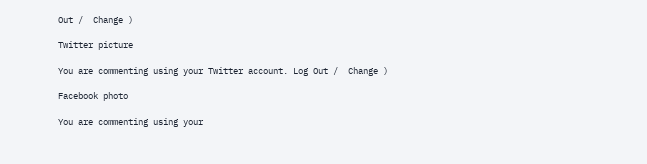Out /  Change )

Twitter picture

You are commenting using your Twitter account. Log Out /  Change )

Facebook photo

You are commenting using your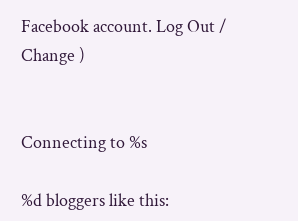Facebook account. Log Out /  Change )


Connecting to %s

%d bloggers like this: